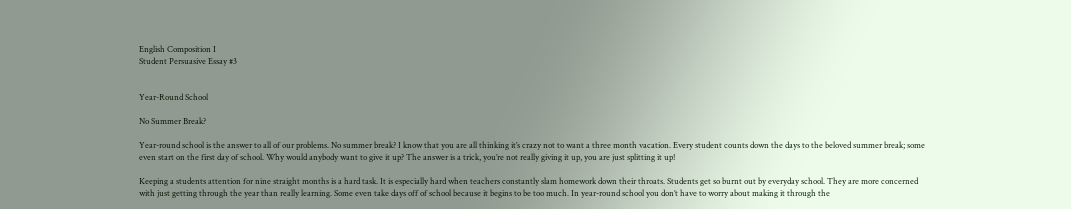English Composition I
Student Persuasive Essay #3


Year-Round School

No Summer Break?

Year-round school is the answer to all of our problems. No summer break? I know that you are all thinking it’s crazy not to want a three month vacation. Every student counts down the days to the beloved summer break; some even start on the first day of school. Why would anybody want to give it up? The answer is a trick, you’re not really giving it up, you are just splitting it up!

Keeping a students attention for nine straight months is a hard task. It is especially hard when teachers constantly slam homework down their throats. Students get so burnt out by everyday school. They are more concerned with just getting through the year than really learning. Some even take days off of school because it begins to be too much. In year-round school you don’t have to worry about making it through the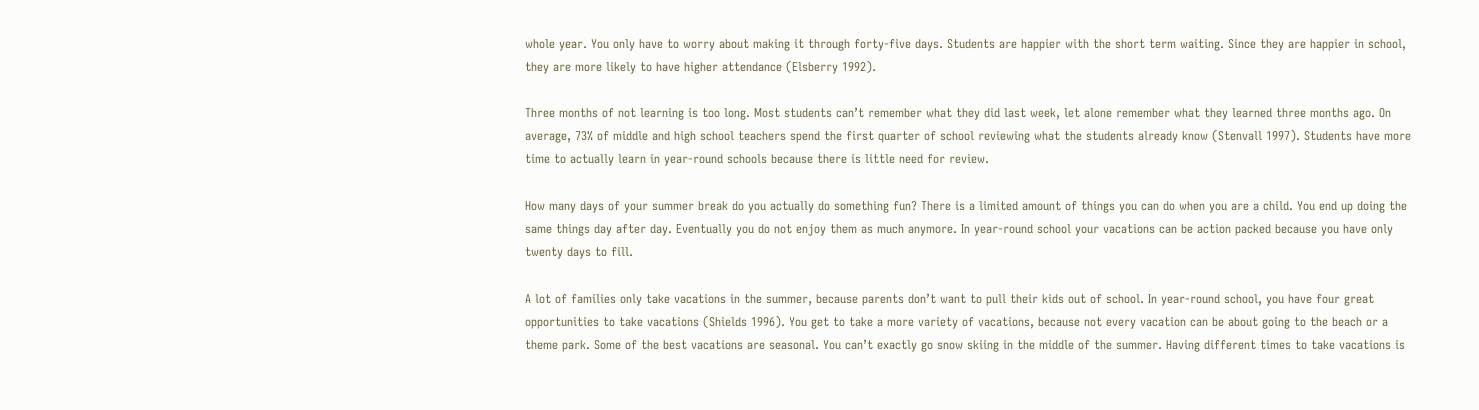whole year. You only have to worry about making it through forty-five days. Students are happier with the short term waiting. Since they are happier in school, they are more likely to have higher attendance (Elsberry 1992).

Three months of not learning is too long. Most students can’t remember what they did last week, let alone remember what they learned three months ago. On average, 73% of middle and high school teachers spend the first quarter of school reviewing what the students already know (Stenvall 1997). Students have more time to actually learn in year-round schools because there is little need for review.

How many days of your summer break do you actually do something fun? There is a limited amount of things you can do when you are a child. You end up doing the same things day after day. Eventually you do not enjoy them as much anymore. In year-round school your vacations can be action packed because you have only twenty days to fill.

A lot of families only take vacations in the summer, because parents don’t want to pull their kids out of school. In year-round school, you have four great opportunities to take vacations (Shields 1996). You get to take a more variety of vacations, because not every vacation can be about going to the beach or a theme park. Some of the best vacations are seasonal. You can’t exactly go snow skiing in the middle of the summer. Having different times to take vacations is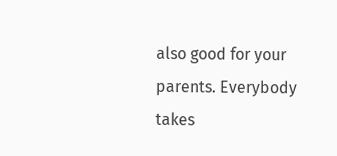also good for your parents. Everybody takes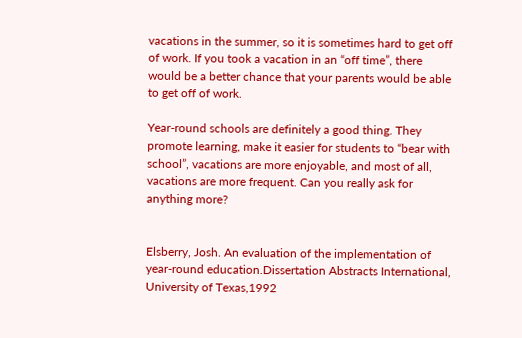vacations in the summer, so it is sometimes hard to get off of work. If you took a vacation in an “off time”, there would be a better chance that your parents would be able to get off of work.

Year-round schools are definitely a good thing. They promote learning, make it easier for students to “bear with school”, vacations are more enjoyable, and most of all, vacations are more frequent. Can you really ask for anything more?


Elsberry, Josh. An evaluation of the implementation of year-round education.Dissertation Abstracts International, University of Texas,1992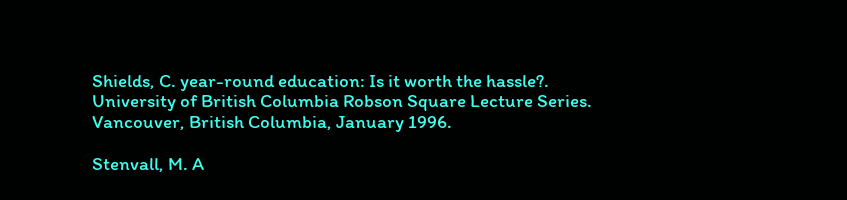Shields, C. year-round education: Is it worth the hassle?. University of British Columbia Robson Square Lecture Series. Vancouver, British Columbia, January 1996.

Stenvall, M. A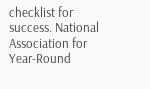checklist for success. National Association for Year-Round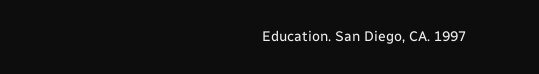Education. San Diego, CA. 1997